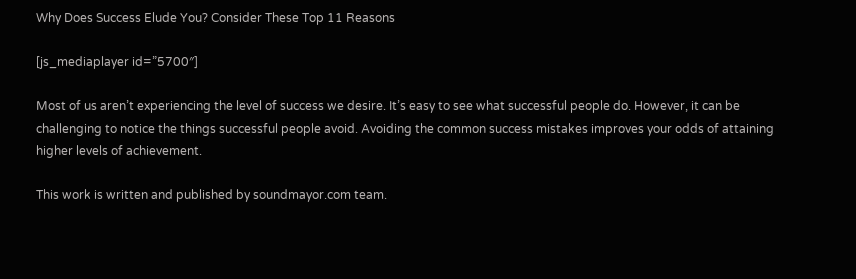Why Does Success Elude You? Consider These Top 11 Reasons

[js_mediaplayer id=”5700″]

Most of us aren’t experiencing the level of success we desire. It’s easy to see what successful people do. However, it can be challenging to notice the things successful people avoid. Avoiding the common success mistakes improves your odds of attaining higher levels of achievement.

This work is written and published by soundmayor.com team.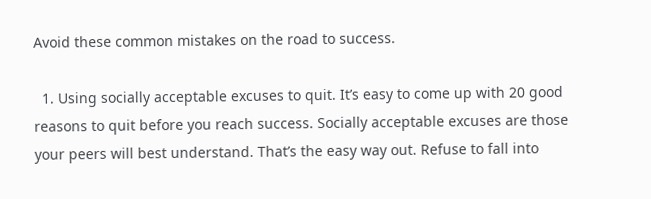Avoid these common mistakes on the road to success.

  1. Using socially acceptable excuses to quit. It’s easy to come up with 20 good reasons to quit before you reach success. Socially acceptable excuses are those your peers will best understand. That’s the easy way out. Refuse to fall into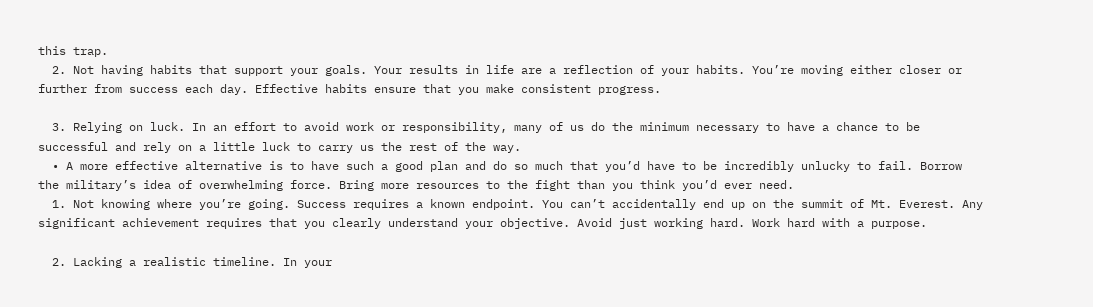this trap.
  2. Not having habits that support your goals. Your results in life are a reflection of your habits. You’re moving either closer or further from success each day. Effective habits ensure that you make consistent progress.

  3. Relying on luck. In an effort to avoid work or responsibility, many of us do the minimum necessary to have a chance to be successful and rely on a little luck to carry us the rest of the way.
  • A more effective alternative is to have such a good plan and do so much that you’d have to be incredibly unlucky to fail. Borrow the military’s idea of overwhelming force. Bring more resources to the fight than you think you’d ever need.
  1. Not knowing where you’re going. Success requires a known endpoint. You can’t accidentally end up on the summit of Mt. Everest. Any significant achievement requires that you clearly understand your objective. Avoid just working hard. Work hard with a purpose.

  2. Lacking a realistic timeline. In your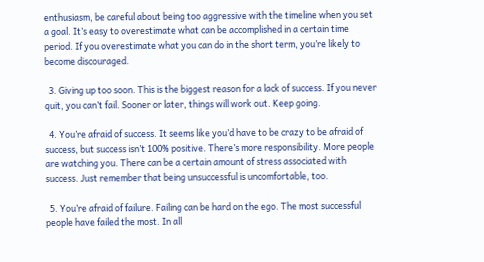enthusiasm, be careful about being too aggressive with the timeline when you set a goal. It’s easy to overestimate what can be accomplished in a certain time period. If you overestimate what you can do in the short term, you’re likely to become discouraged.

  3. Giving up too soon. This is the biggest reason for a lack of success. If you never quit, you can’t fail. Sooner or later, things will work out. Keep going.

  4. You’re afraid of success. It seems like you’d have to be crazy to be afraid of success, but success isn’t 100% positive. There’s more responsibility. More people are watching you. There can be a certain amount of stress associated with success. Just remember that being unsuccessful is uncomfortable, too.

  5. You’re afraid of failure. Failing can be hard on the ego. The most successful people have failed the most. In all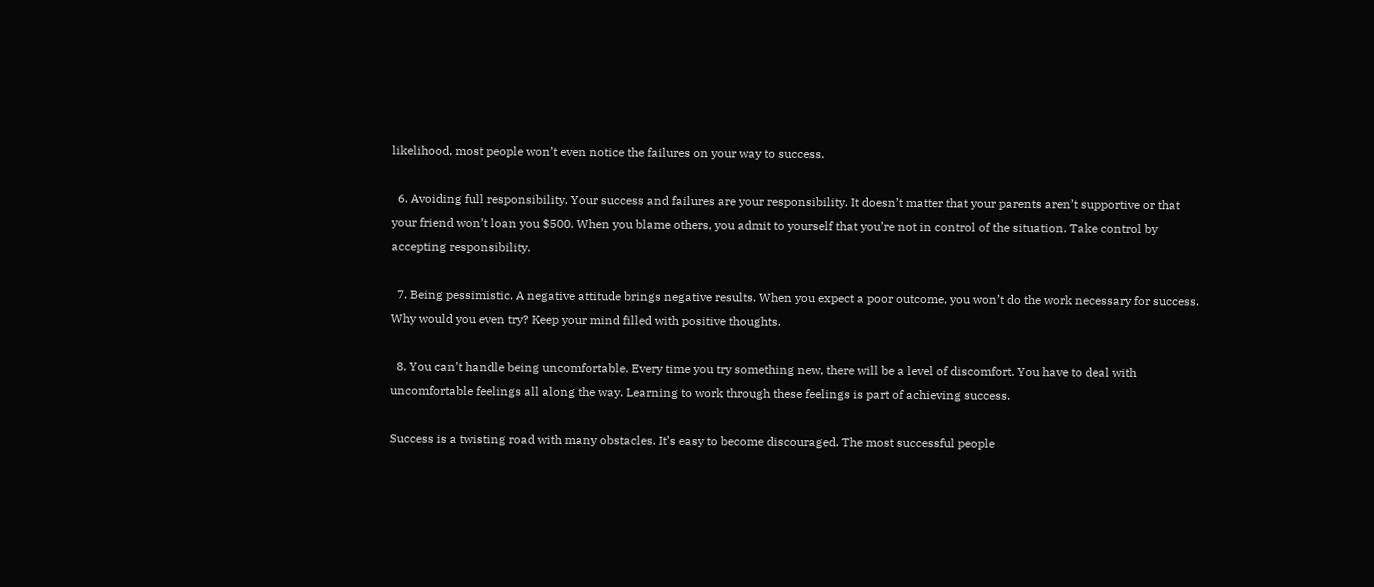likelihood, most people won’t even notice the failures on your way to success.

  6. Avoiding full responsibility. Your success and failures are your responsibility. It doesn’t matter that your parents aren’t supportive or that your friend won’t loan you $500. When you blame others, you admit to yourself that you’re not in control of the situation. Take control by accepting responsibility.

  7. Being pessimistic. A negative attitude brings negative results. When you expect a poor outcome, you won’t do the work necessary for success. Why would you even try? Keep your mind filled with positive thoughts.

  8. You can’t handle being uncomfortable. Every time you try something new, there will be a level of discomfort. You have to deal with uncomfortable feelings all along the way. Learning to work through these feelings is part of achieving success.

Success is a twisting road with many obstacles. It’s easy to become discouraged. The most successful people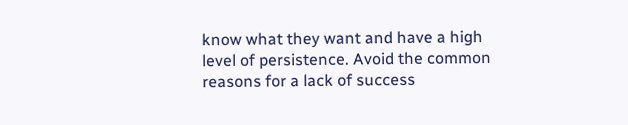know what they want and have a high level of persistence. Avoid the common reasons for a lack of success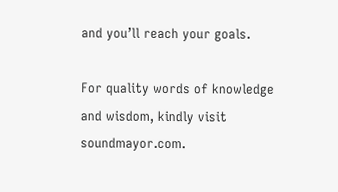and you’ll reach your goals.

For quality words of knowledge and wisdom, kindly visit soundmayor.com.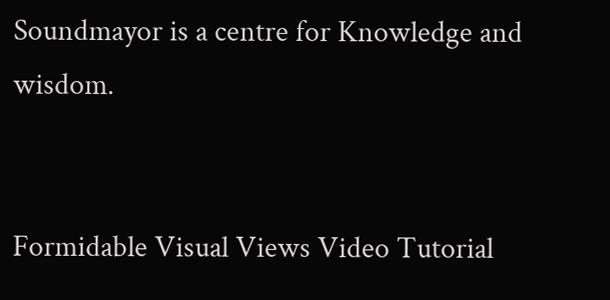Soundmayor is a centre for Knowledge and wisdom.


Formidable Visual Views Video Tutorial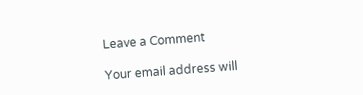Leave a Comment

Your email address will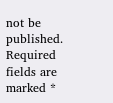not be published. Required fields are marked *